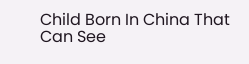Child Born In China That Can See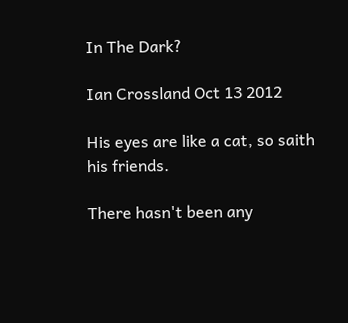In The Dark?

Ian Crossland Oct 13 2012

His eyes are like a cat, so saith his friends.

There hasn't been any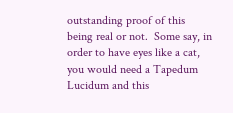outstanding proof of this being real or not.  Some say, in order to have eyes like a cat, you would need a Tapedum Lucidum and this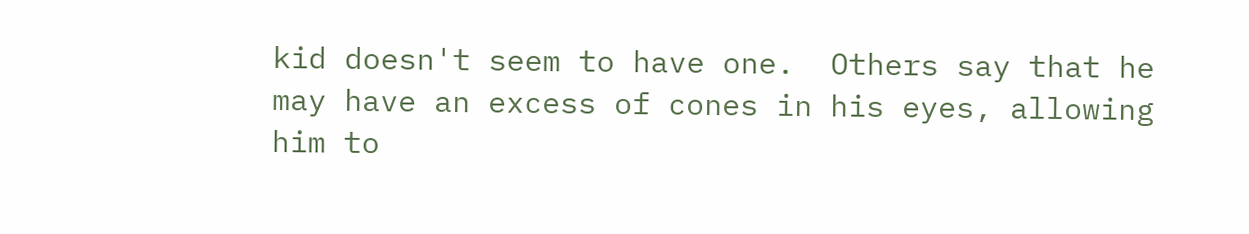kid doesn't seem to have one.  Others say that he may have an excess of cones in his eyes, allowing him to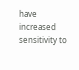have increased sensitivity to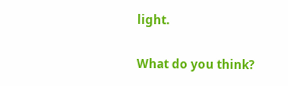light.

What do you think?